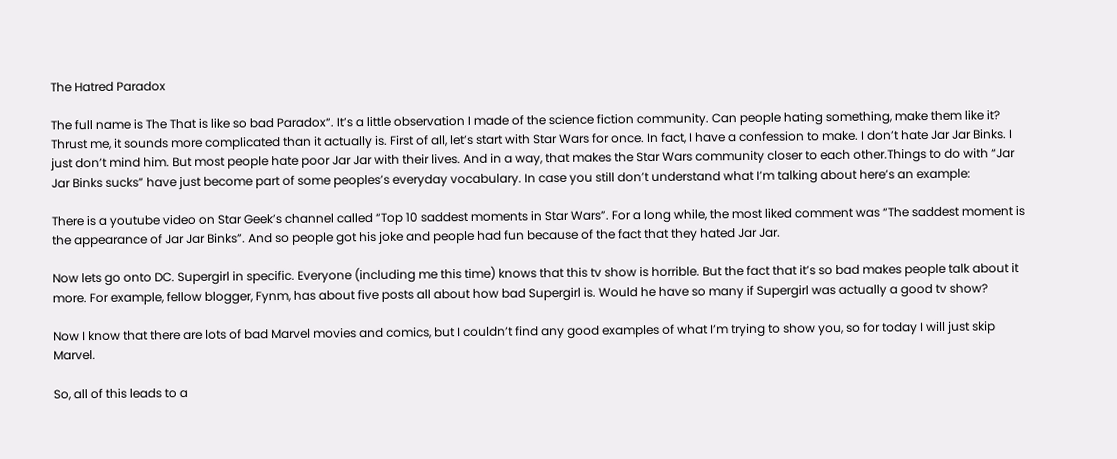The Hatred Paradox

The full name is The That is like so bad Paradox“. It’s a little observation I made of the science fiction community. Can people hating something, make them like it? Thrust me, it sounds more complicated than it actually is. First of all, let’s start with Star Wars for once. In fact, I have a confession to make. I don’t hate Jar Jar Binks. I just don’t mind him. But most people hate poor Jar Jar with their lives. And in a way, that makes the Star Wars community closer to each other.Things to do with “Jar Jar Binks sucks” have just become part of some peoples’s everyday vocabulary. In case you still don’t understand what I’m talking about here’s an example:

There is a youtube video on Star Geek’s channel called “Top 10 saddest moments in Star Wars”. For a long while, the most liked comment was “The saddest moment is the appearance of Jar Jar Binks”. And so people got his joke and people had fun because of the fact that they hated Jar Jar.

Now lets go onto DC. Supergirl in specific. Everyone (including me this time) knows that this tv show is horrible. But the fact that it’s so bad makes people talk about it more. For example, fellow blogger, Fynm, has about five posts all about how bad Supergirl is. Would he have so many if Supergirl was actually a good tv show?

Now I know that there are lots of bad Marvel movies and comics, but I couldn’t find any good examples of what I’m trying to show you, so for today I will just skip Marvel.

So, all of this leads to a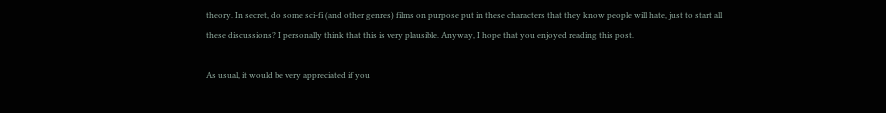theory. In secret, do some sci-fi (and other genres) films on purpose put in these characters that they know people will hate, just to start all these discussions? I personally think that this is very plausible. Anyway, I hope that you enjoyed reading this post.

As usual, it would be very appreciated if you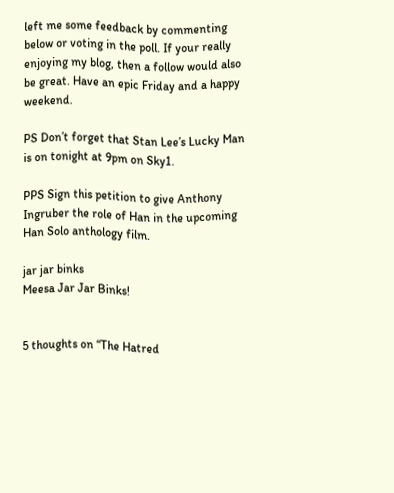left me some feedback by commenting below or voting in the poll. If your really enjoying my blog, then a follow would also be great. Have an epic Friday and a happy weekend.

PS Don’t forget that Stan Lee’s Lucky Man is on tonight at 9pm on Sky1.

PPS Sign this petition to give Anthony Ingruber the role of Han in the upcoming Han Solo anthology film.

jar jar binks
Meesa Jar Jar Binks!


5 thoughts on “The Hatred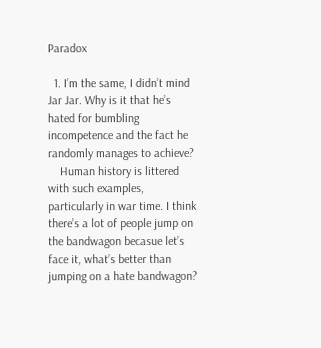Paradox

  1. I’m the same, I didn’t mind Jar Jar. Why is it that he’s hated for bumbling incompetence and the fact he randomly manages to achieve?
    Human history is littered with such examples, particularly in war time. I think there’s a lot of people jump on the bandwagon becasue let’s face it, what’s better than jumping on a hate bandwagon?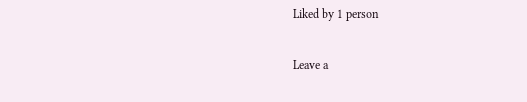Liked by 1 person

Leave a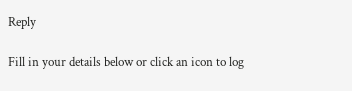Reply

Fill in your details below or click an icon to log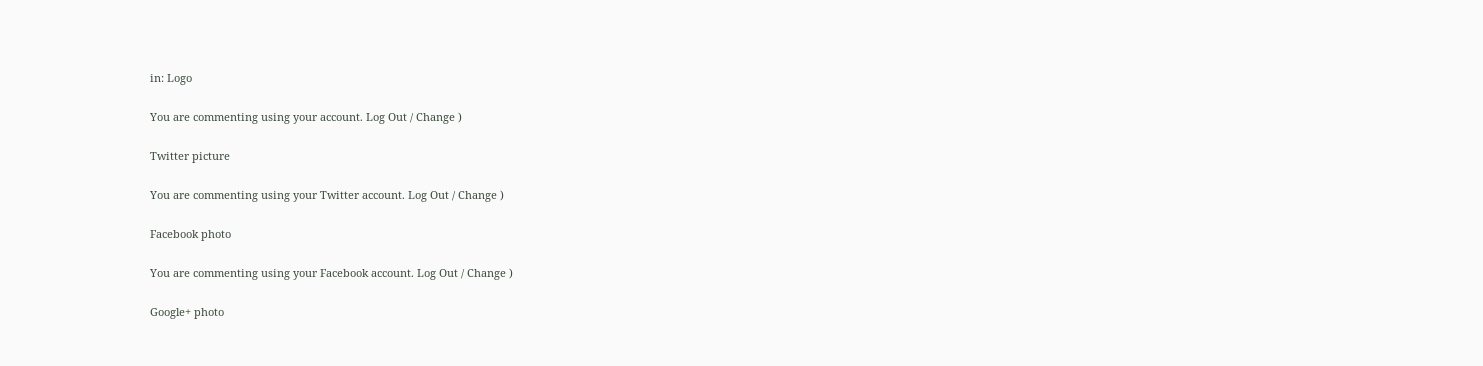in: Logo

You are commenting using your account. Log Out / Change )

Twitter picture

You are commenting using your Twitter account. Log Out / Change )

Facebook photo

You are commenting using your Facebook account. Log Out / Change )

Google+ photo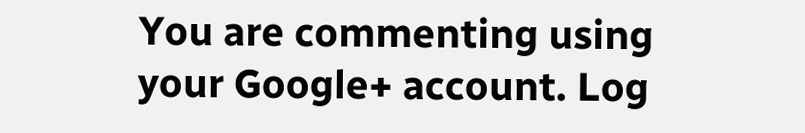You are commenting using your Google+ account. Log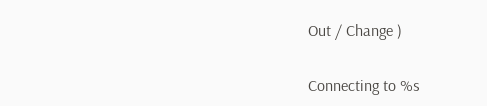Out / Change )

Connecting to %s